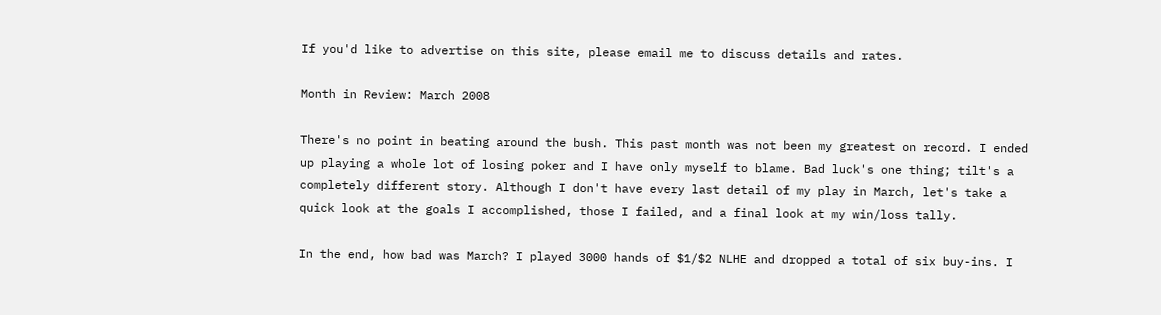If you'd like to advertise on this site, please email me to discuss details and rates.

Month in Review: March 2008

There's no point in beating around the bush. This past month was not been my greatest on record. I ended up playing a whole lot of losing poker and I have only myself to blame. Bad luck's one thing; tilt's a completely different story. Although I don't have every last detail of my play in March, let's take a quick look at the goals I accomplished, those I failed, and a final look at my win/loss tally.

In the end, how bad was March? I played 3000 hands of $1/$2 NLHE and dropped a total of six buy-ins. I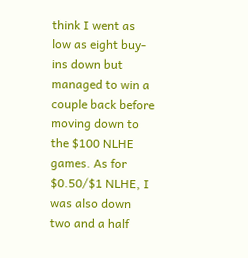think I went as low as eight buy-ins down but managed to win a couple back before moving down to the $100 NLHE games. As for $0.50/$1 NLHE, I was also down two and a half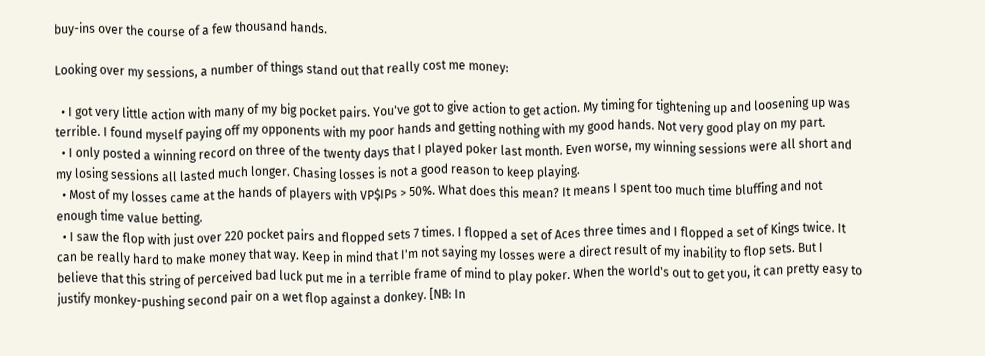buy-ins over the course of a few thousand hands.

Looking over my sessions, a number of things stand out that really cost me money:

  • I got very little action with many of my big pocket pairs. You've got to give action to get action. My timing for tightening up and loosening up was terrible. I found myself paying off my opponents with my poor hands and getting nothing with my good hands. Not very good play on my part.
  • I only posted a winning record on three of the twenty days that I played poker last month. Even worse, my winning sessions were all short and my losing sessions all lasted much longer. Chasing losses is not a good reason to keep playing.
  • Most of my losses came at the hands of players with VP$IPs > 50%. What does this mean? It means I spent too much time bluffing and not enough time value betting.
  • I saw the flop with just over 220 pocket pairs and flopped sets 7 times. I flopped a set of Aces three times and I flopped a set of Kings twice. It can be really hard to make money that way. Keep in mind that I'm not saying my losses were a direct result of my inability to flop sets. But I believe that this string of perceived bad luck put me in a terrible frame of mind to play poker. When the world's out to get you, it can pretty easy to justify monkey-pushing second pair on a wet flop against a donkey. [NB: In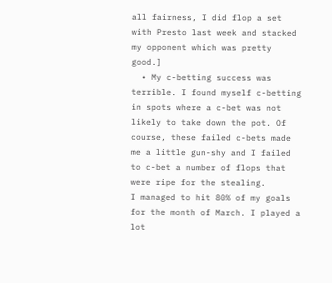all fairness, I did flop a set with Presto last week and stacked my opponent which was pretty good.]
  • My c-betting success was terrible. I found myself c-betting in spots where a c-bet was not likely to take down the pot. Of course, these failed c-bets made me a little gun-shy and I failed to c-bet a number of flops that were ripe for the stealing.
I managed to hit 80% of my goals for the month of March. I played a lot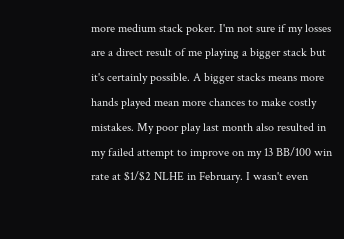more medium stack poker. I'm not sure if my losses are a direct result of me playing a bigger stack but it's certainly possible. A bigger stacks means more hands played mean more chances to make costly mistakes. My poor play last month also resulted in my failed attempt to improve on my 13 BB/100 win rate at $1/$2 NLHE in February. I wasn't even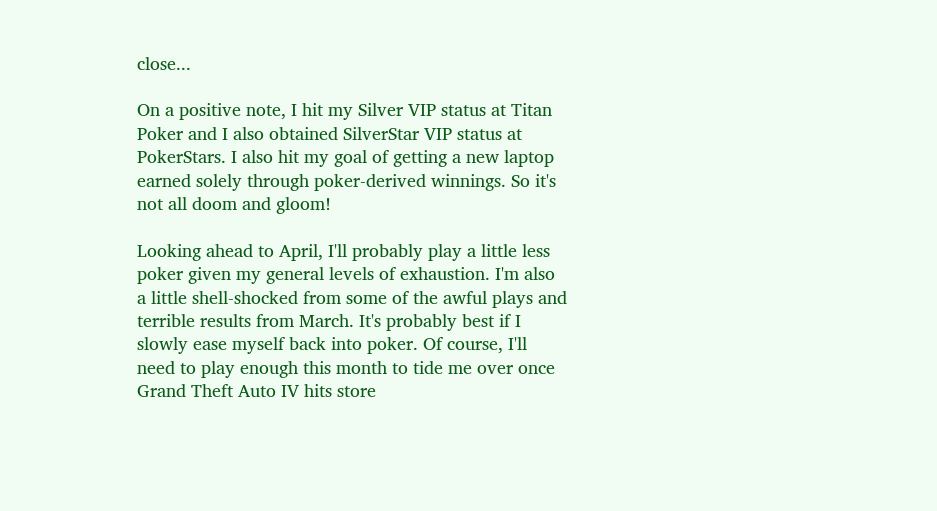close...

On a positive note, I hit my Silver VIP status at Titan Poker and I also obtained SilverStar VIP status at PokerStars. I also hit my goal of getting a new laptop earned solely through poker-derived winnings. So it's not all doom and gloom!

Looking ahead to April, I'll probably play a little less poker given my general levels of exhaustion. I'm also a little shell-shocked from some of the awful plays and terrible results from March. It's probably best if I slowly ease myself back into poker. Of course, I'll need to play enough this month to tide me over once Grand Theft Auto IV hits store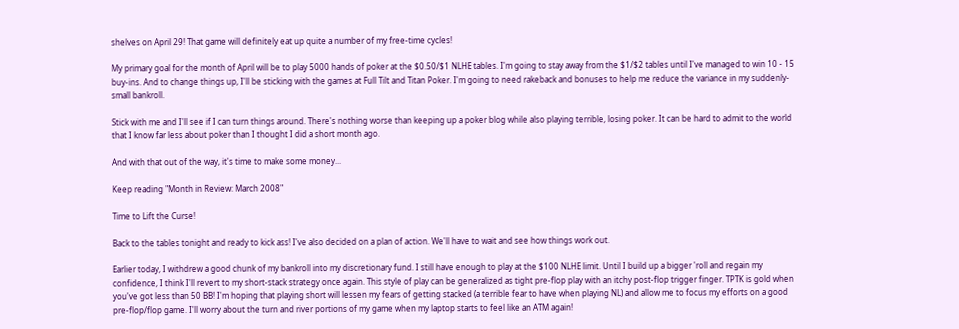shelves on April 29! That game will definitely eat up quite a number of my free-time cycles!

My primary goal for the month of April will be to play 5000 hands of poker at the $0.50/$1 NLHE tables. I'm going to stay away from the $1/$2 tables until I've managed to win 10 - 15 buy-ins. And to change things up, I'll be sticking with the games at Full Tilt and Titan Poker. I'm going to need rakeback and bonuses to help me reduce the variance in my suddenly-small bankroll.

Stick with me and I'll see if I can turn things around. There's nothing worse than keeping up a poker blog while also playing terrible, losing poker. It can be hard to admit to the world that I know far less about poker than I thought I did a short month ago.

And with that out of the way, it's time to make some money...

Keep reading "Month in Review: March 2008"

Time to Lift the Curse!

Back to the tables tonight and ready to kick ass! I've also decided on a plan of action. We'll have to wait and see how things work out.

Earlier today, I withdrew a good chunk of my bankroll into my discretionary fund. I still have enough to play at the $100 NLHE limit. Until I build up a bigger 'roll and regain my confidence, I think I'll revert to my short-stack strategy once again. This style of play can be generalized as tight pre-flop play with an itchy post-flop trigger finger. TPTK is gold when you've got less than 50 BB! I'm hoping that playing short will lessen my fears of getting stacked (a terrible fear to have when playing NL) and allow me to focus my efforts on a good pre-flop/flop game. I'll worry about the turn and river portions of my game when my laptop starts to feel like an ATM again!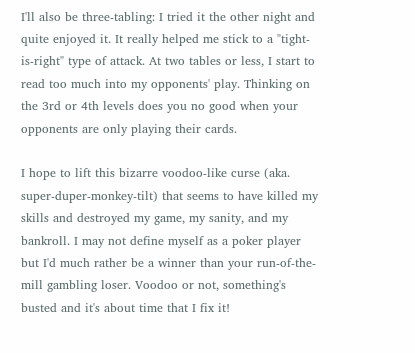I'll also be three-tabling: I tried it the other night and quite enjoyed it. It really helped me stick to a "tight-is-right" type of attack. At two tables or less, I start to read too much into my opponents' play. Thinking on the 3rd or 4th levels does you no good when your opponents are only playing their cards.

I hope to lift this bizarre voodoo-like curse (aka. super-duper-monkey-tilt) that seems to have killed my skills and destroyed my game, my sanity, and my bankroll. I may not define myself as a poker player but I'd much rather be a winner than your run-of-the-mill gambling loser. Voodoo or not, something's busted and it's about time that I fix it!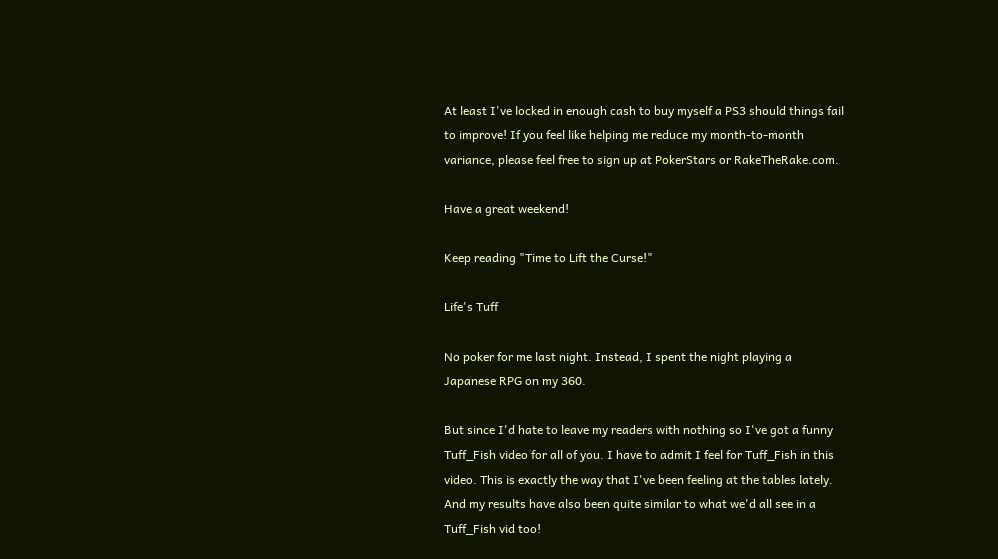At least I've locked in enough cash to buy myself a PS3 should things fail to improve! If you feel like helping me reduce my month-to-month variance, please feel free to sign up at PokerStars or RakeTheRake.com.

Have a great weekend!

Keep reading "Time to Lift the Curse!"

Life's Tuff

No poker for me last night. Instead, I spent the night playing a Japanese RPG on my 360.

But since I'd hate to leave my readers with nothing so I've got a funny Tuff_Fish video for all of you. I have to admit I feel for Tuff_Fish in this video. This is exactly the way that I've been feeling at the tables lately. And my results have also been quite similar to what we'd all see in a Tuff_Fish vid too!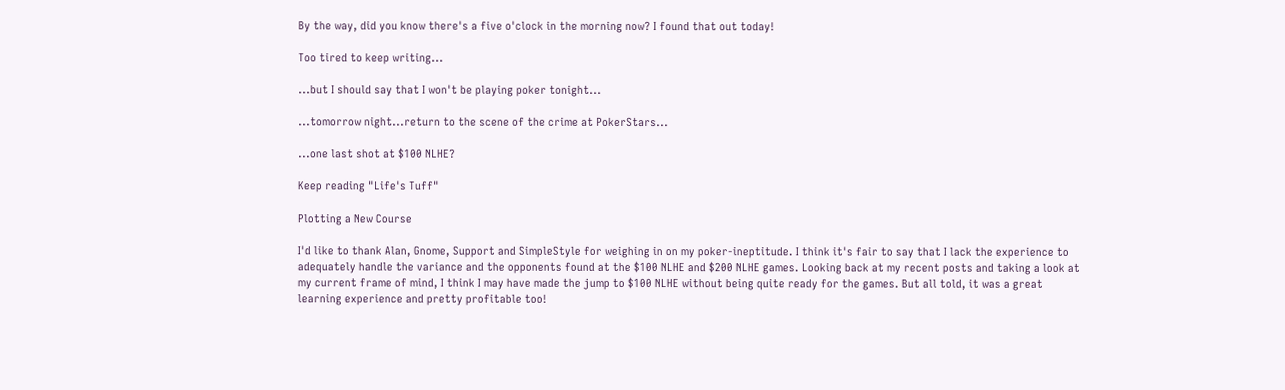By the way, did you know there's a five o'clock in the morning now? I found that out today!

Too tired to keep writing...

...but I should say that I won't be playing poker tonight...

...tomorrow night...return to the scene of the crime at PokerStars...

...one last shot at $100 NLHE?

Keep reading "Life's Tuff"

Plotting a New Course

I'd like to thank Alan, Gnome, Support and SimpleStyle for weighing in on my poker-ineptitude. I think it's fair to say that I lack the experience to adequately handle the variance and the opponents found at the $100 NLHE and $200 NLHE games. Looking back at my recent posts and taking a look at my current frame of mind, I think I may have made the jump to $100 NLHE without being quite ready for the games. But all told, it was a great learning experience and pretty profitable too!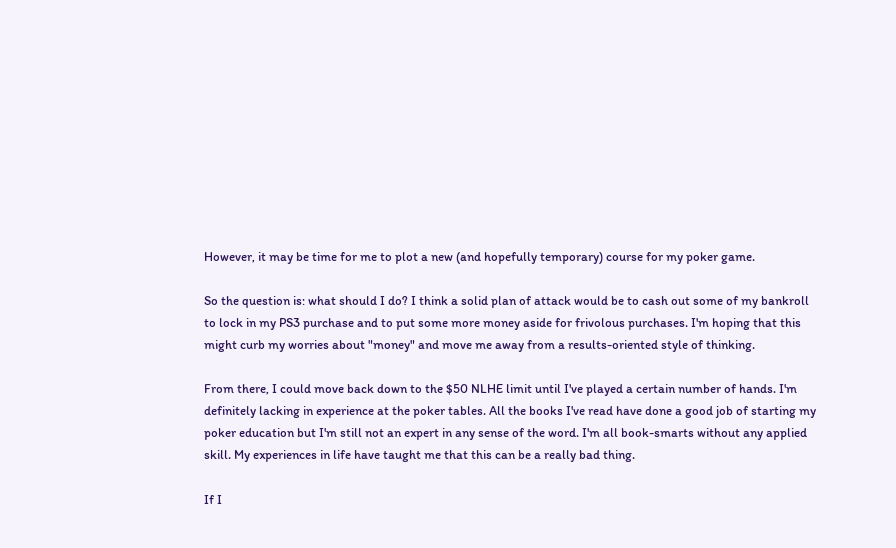However, it may be time for me to plot a new (and hopefully temporary) course for my poker game.

So the question is: what should I do? I think a solid plan of attack would be to cash out some of my bankroll to lock in my PS3 purchase and to put some more money aside for frivolous purchases. I'm hoping that this might curb my worries about "money" and move me away from a results-oriented style of thinking.

From there, I could move back down to the $50 NLHE limit until I've played a certain number of hands. I'm definitely lacking in experience at the poker tables. All the books I've read have done a good job of starting my poker education but I'm still not an expert in any sense of the word. I'm all book-smarts without any applied skill. My experiences in life have taught me that this can be a really bad thing.

If I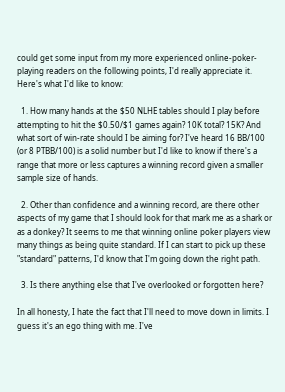could get some input from my more experienced online-poker-playing readers on the following points, I'd really appreciate it. Here's what I'd like to know:

  1. How many hands at the $50 NLHE tables should I play before attempting to hit the $0.50/$1 games again? 10K total? 15K? And what sort of win-rate should I be aiming for? I've heard 16 BB/100 (or 8 PTBB/100) is a solid number but I'd like to know if there's a range that more or less captures a winning record given a smaller sample size of hands.

  2. Other than confidence and a winning record, are there other aspects of my game that I should look for that mark me as a shark or as a donkey? It seems to me that winning online poker players view many things as being quite standard. If I can start to pick up these "standard" patterns, I'd know that I'm going down the right path.

  3. Is there anything else that I've overlooked or forgotten here?

In all honesty, I hate the fact that I'll need to move down in limits. I guess it's an ego thing with me. I've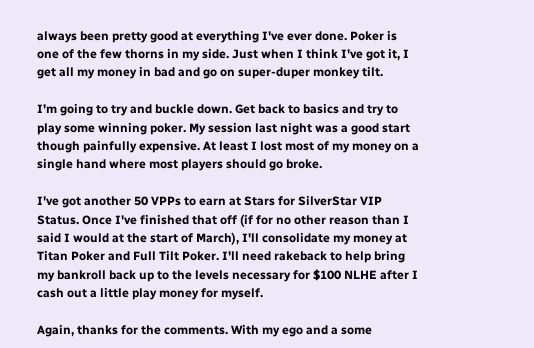always been pretty good at everything I've ever done. Poker is one of the few thorns in my side. Just when I think I've got it, I get all my money in bad and go on super-duper monkey tilt.

I'm going to try and buckle down. Get back to basics and try to play some winning poker. My session last night was a good start though painfully expensive. At least I lost most of my money on a single hand where most players should go broke.

I've got another 50 VPPs to earn at Stars for SilverStar VIP Status. Once I've finished that off (if for no other reason than I said I would at the start of March), I'll consolidate my money at Titan Poker and Full Tilt Poker. I'll need rakeback to help bring my bankroll back up to the levels necessary for $100 NLHE after I cash out a little play money for myself.

Again, thanks for the comments. With my ego and a some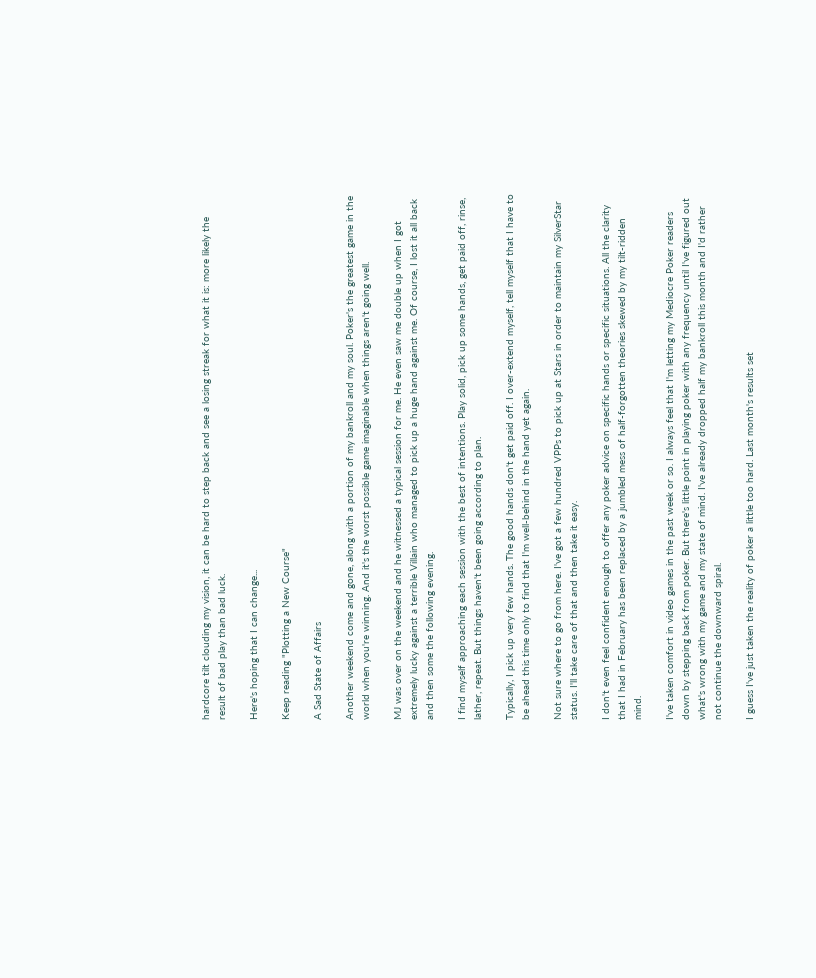hardcore tilt clouding my vision, it can be hard to step back and see a losing streak for what it is: more likely the result of bad play than bad luck.

Here's hoping that I can change...

Keep reading "Plotting a New Course"

A Sad State of Affairs

Another weekend come and gone, along with a portion of my bankroll and my soul. Poker's the greatest game in the world when you're winning. And it's the worst possible game imaginable when things aren't going well.

MJ was over on the weekend and he witnessed a typical session for me. He even saw me double up when I got extremely lucky against a terrible Villain who managed to pick up a huge hand against me. Of course, I lost it all back and then some the following evening.

I find myself approaching each session with the best of intentions. Play solid, pick up some hands, get paid off, rinse, lather, repeat. But things haven't been going according to plan.

Typically, I pick up very few hands. The good hands don't get paid off. I over-extend myself, tell myself that I have to be ahead this time only to find that I'm well-behind in the hand yet again.

Not sure where to go from here. I've got a few hundred VPPs to pick up at Stars in order to maintain my SilverStar status. I'll take care of that and then take it easy.

I don't even feel confident enough to offer any poker advice on specific hands or specific situations. All the clarity that I had in February has been replaced by a jumbled mess of half-forgotten theories skewed by my tilt-ridden mind.

I've taken comfort in video games in the past week or so. I always feel that I'm letting my Mediocre Poker readers down by stepping back from poker. But there's little point in playing poker with any frequency until I've figured out what's wrong with my game and my state of mind. I've already dropped half my bankroll this month and I'd rather not continue the downward spiral.

I guess I've just taken the reality of poker a little too hard. Last month's results set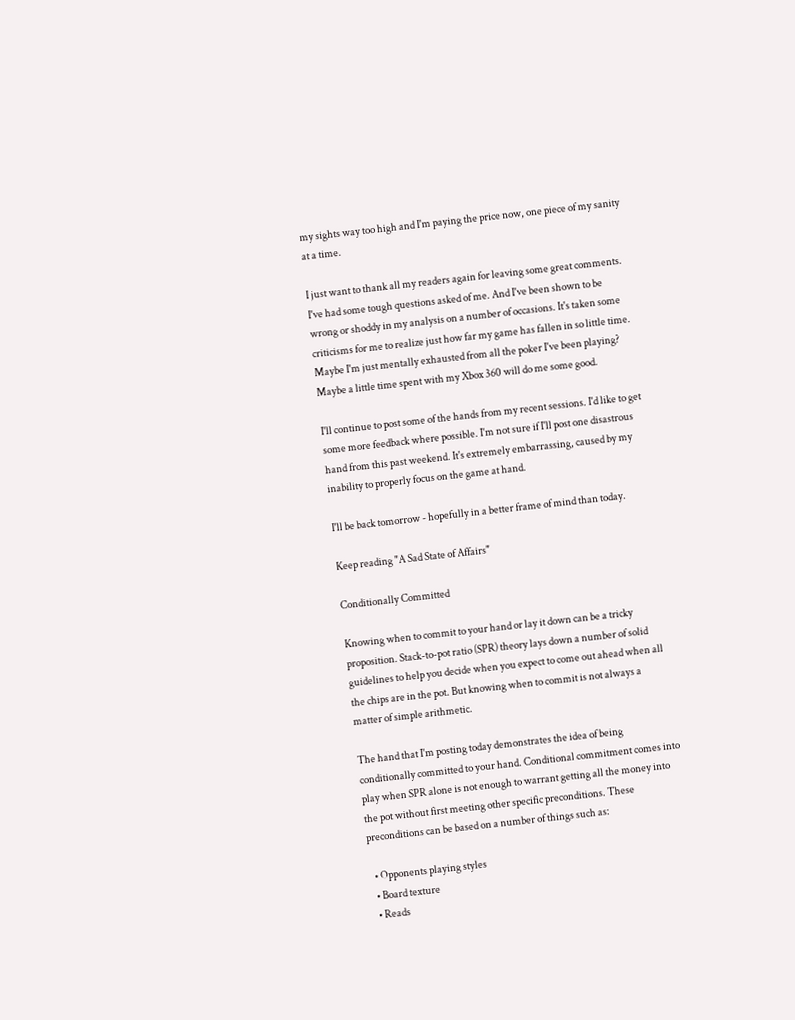my sights way too high and I'm paying the price now, one piece of my sanity at a time.

I just want to thank all my readers again for leaving some great comments. I've had some tough questions asked of me. And I've been shown to be wrong or shoddy in my analysis on a number of occasions. It's taken some criticisms for me to realize just how far my game has fallen in so little time. Maybe I'm just mentally exhausted from all the poker I've been playing? Maybe a little time spent with my Xbox 360 will do me some good.

I'll continue to post some of the hands from my recent sessions. I'd like to get some more feedback where possible. I'm not sure if I'll post one disastrous hand from this past weekend. It's extremely embarrassing, caused by my inability to properly focus on the game at hand.

I'll be back tomorrow - hopefully in a better frame of mind than today.

Keep reading "A Sad State of Affairs"

Conditionally Committed

Knowing when to commit to your hand or lay it down can be a tricky proposition. Stack-to-pot ratio (SPR) theory lays down a number of solid guidelines to help you decide when you expect to come out ahead when all the chips are in the pot. But knowing when to commit is not always a matter of simple arithmetic.

The hand that I'm posting today demonstrates the idea of being conditionally committed to your hand. Conditional commitment comes into play when SPR alone is not enough to warrant getting all the money into the pot without first meeting other specific preconditions. These preconditions can be based on a number of things such as:

  • Opponents playing styles
  • Board texture
  • Reads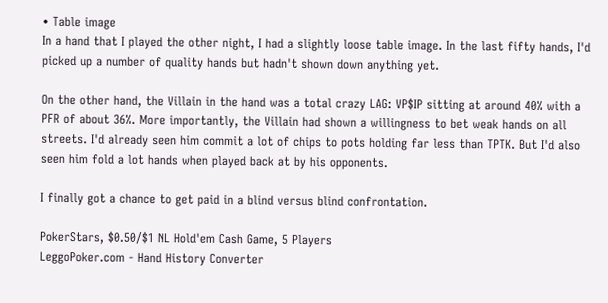• Table image
In a hand that I played the other night, I had a slightly loose table image. In the last fifty hands, I'd picked up a number of quality hands but hadn't shown down anything yet.

On the other hand, the Villain in the hand was a total crazy LAG: VP$IP sitting at around 40% with a PFR of about 36%. More importantly, the Villain had shown a willingness to bet weak hands on all streets. I'd already seen him commit a lot of chips to pots holding far less than TPTK. But I'd also seen him fold a lot hands when played back at by his opponents.

I finally got a chance to get paid in a blind versus blind confrontation.

PokerStars, $0.50/$1 NL Hold'em Cash Game, 5 Players
LeggoPoker.com - Hand History Converter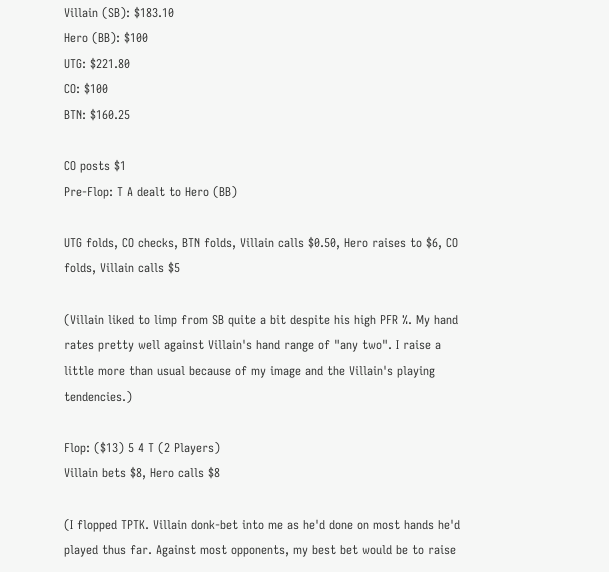Villain (SB): $183.10
Hero (BB): $100
UTG: $221.80
CO: $100
BTN: $160.25

CO posts $1
Pre-Flop: T A dealt to Hero (BB)

UTG folds, CO checks, BTN folds, Villain calls $0.50, Hero raises to $6, CO folds, Villain calls $5

(Villain liked to limp from SB quite a bit despite his high PFR %. My hand rates pretty well against Villain's hand range of "any two". I raise a little more than usual because of my image and the Villain's playing tendencies.)

Flop: ($13) 5 4 T (2 Players)
Villain bets $8, Hero calls $8

(I flopped TPTK. Villain donk-bet into me as he'd done on most hands he'd played thus far. Against most opponents, my best bet would be to raise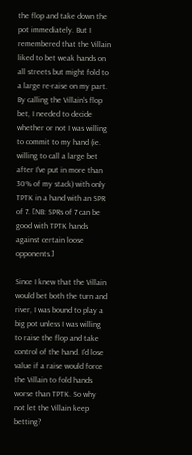the flop and take down the pot immediately. But I remembered that the Villain liked to bet weak hands on all streets but might fold to a large re-raise on my part. By calling the Villain's flop bet, I needed to decide whether or not I was willing to commit to my hand (ie. willing to call a large bet after I've put in more than 30% of my stack) with only TPTK in a hand with an SPR of 7. [NB: SPRs of 7 can be good with TPTK hands against certain loose opponents.]

Since I knew that the Villain would bet both the turn and river, I was bound to play a big pot unless I was willing to raise the flop and take control of the hand. I'd lose value if a raise would force the Villain to fold hands worse than TPTK. So why not let the Villain keep betting?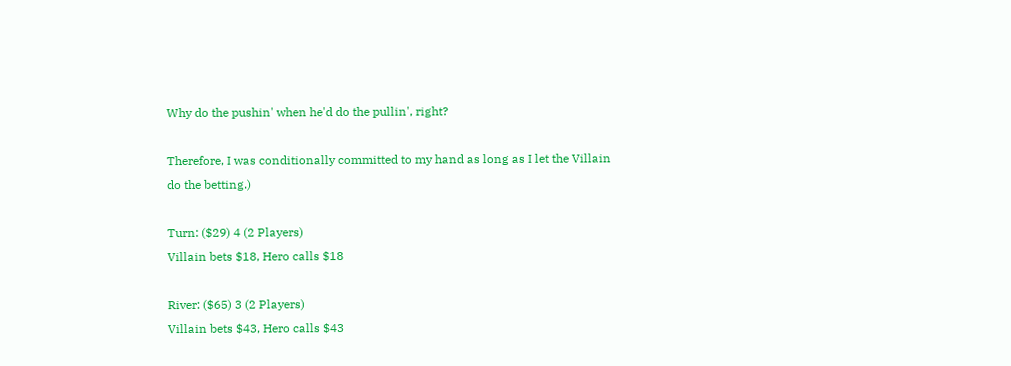Why do the pushin' when he'd do the pullin', right?

Therefore, I was conditionally committed to my hand as long as I let the Villain do the betting.)

Turn: ($29) 4 (2 Players)
Villain bets $18, Hero calls $18

River: ($65) 3 (2 Players)
Villain bets $43, Hero calls $43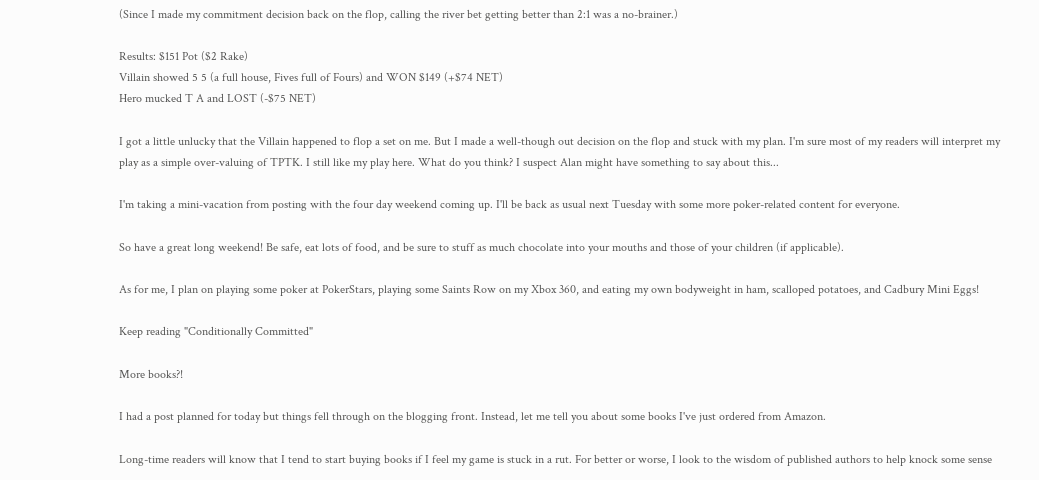(Since I made my commitment decision back on the flop, calling the river bet getting better than 2:1 was a no-brainer.)

Results: $151 Pot ($2 Rake)
Villain showed 5 5 (a full house, Fives full of Fours) and WON $149 (+$74 NET)
Hero mucked T A and LOST (-$75 NET)

I got a little unlucky that the Villain happened to flop a set on me. But I made a well-though out decision on the flop and stuck with my plan. I'm sure most of my readers will interpret my play as a simple over-valuing of TPTK. I still like my play here. What do you think? I suspect Alan might have something to say about this...

I'm taking a mini-vacation from posting with the four day weekend coming up. I'll be back as usual next Tuesday with some more poker-related content for everyone.

So have a great long weekend! Be safe, eat lots of food, and be sure to stuff as much chocolate into your mouths and those of your children (if applicable).

As for me, I plan on playing some poker at PokerStars, playing some Saints Row on my Xbox 360, and eating my own bodyweight in ham, scalloped potatoes, and Cadbury Mini Eggs!

Keep reading "Conditionally Committed"

More books?!

I had a post planned for today but things fell through on the blogging front. Instead, let me tell you about some books I've just ordered from Amazon.

Long-time readers will know that I tend to start buying books if I feel my game is stuck in a rut. For better or worse, I look to the wisdom of published authors to help knock some sense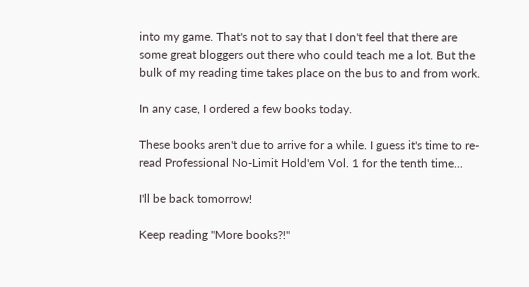into my game. That's not to say that I don't feel that there are some great bloggers out there who could teach me a lot. But the bulk of my reading time takes place on the bus to and from work.

In any case, I ordered a few books today.

These books aren't due to arrive for a while. I guess it's time to re-read Professional No-Limit Hold'em Vol. 1 for the tenth time...

I'll be back tomorrow!

Keep reading "More books?!"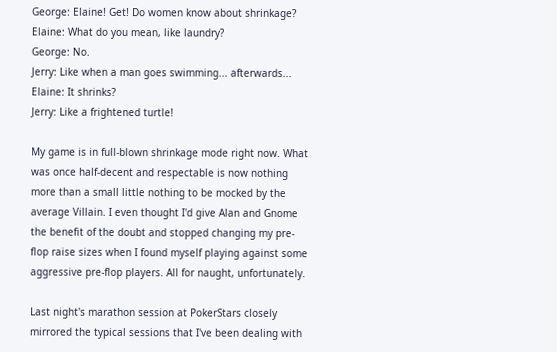George: Elaine! Get! Do women know about shrinkage?
Elaine: What do you mean, like laundry?
George: No.
Jerry: Like when a man goes swimming... afterwards...
Elaine: It shrinks?
Jerry: Like a frightened turtle!

My game is in full-blown shrinkage mode right now. What was once half-decent and respectable is now nothing more than a small little nothing to be mocked by the average Villain. I even thought I'd give Alan and Gnome the benefit of the doubt and stopped changing my pre-flop raise sizes when I found myself playing against some aggressive pre-flop players. All for naught, unfortunately.

Last night's marathon session at PokerStars closely mirrored the typical sessions that I've been dealing with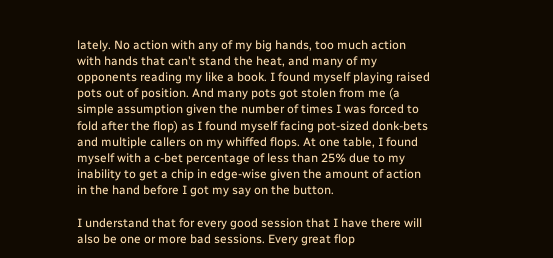lately. No action with any of my big hands, too much action with hands that can't stand the heat, and many of my opponents reading my like a book. I found myself playing raised pots out of position. And many pots got stolen from me (a simple assumption given the number of times I was forced to fold after the flop) as I found myself facing pot-sized donk-bets and multiple callers on my whiffed flops. At one table, I found myself with a c-bet percentage of less than 25% due to my inability to get a chip in edge-wise given the amount of action in the hand before I got my say on the button.

I understand that for every good session that I have there will also be one or more bad sessions. Every great flop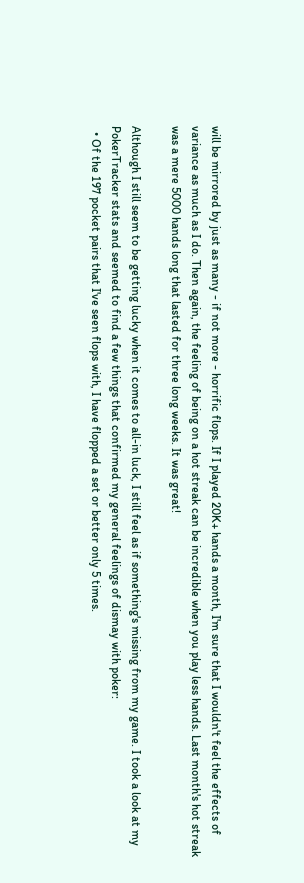will be mirrored by just as many - if not more - horrific flops. If I played 20K+ hands a month, I'm sure that I wouldn't feel the effects of variance as much as I do. Then again, the feeling of being on a hot streak can be incredible when you play less hands. Last month's hot streak was a mere 5000 hands long that lasted for three long weeks. It was great!

Although I still seem to be getting lucky when it comes to all-in luck, I still feel as if something's missing from my game. I took a look at my PokerTracker stats and seemed to find a few things that confirmed my general feelings of dismay with poker:
  • Of the 197 pocket pairs that I've seen flops with, I have flopped a set or better only 5 times.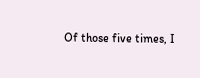Of those five times, I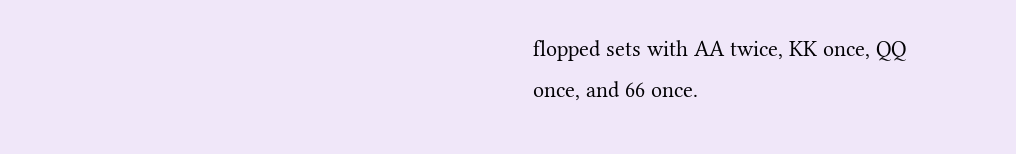flopped sets with AA twice, KK once, QQ once, and 66 once.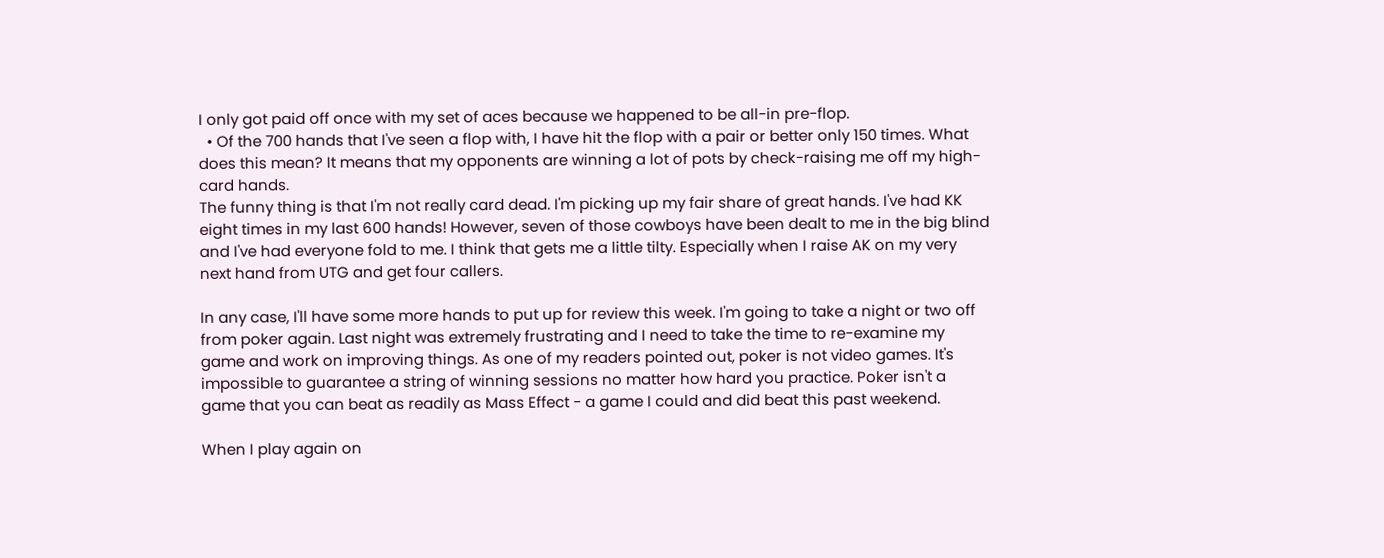I only got paid off once with my set of aces because we happened to be all-in pre-flop.
  • Of the 700 hands that I've seen a flop with, I have hit the flop with a pair or better only 150 times. What does this mean? It means that my opponents are winning a lot of pots by check-raising me off my high-card hands.
The funny thing is that I'm not really card dead. I'm picking up my fair share of great hands. I've had KK eight times in my last 600 hands! However, seven of those cowboys have been dealt to me in the big blind and I've had everyone fold to me. I think that gets me a little tilty. Especially when I raise AK on my very next hand from UTG and get four callers.

In any case, I'll have some more hands to put up for review this week. I'm going to take a night or two off from poker again. Last night was extremely frustrating and I need to take the time to re-examine my game and work on improving things. As one of my readers pointed out, poker is not video games. It's impossible to guarantee a string of winning sessions no matter how hard you practice. Poker isn't a game that you can beat as readily as Mass Effect - a game I could and did beat this past weekend.

When I play again on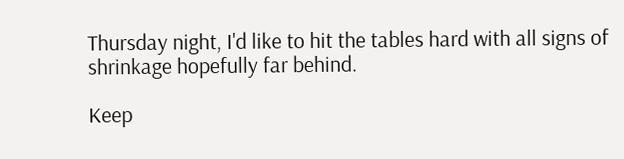Thursday night, I'd like to hit the tables hard with all signs of shrinkage hopefully far behind.

Keep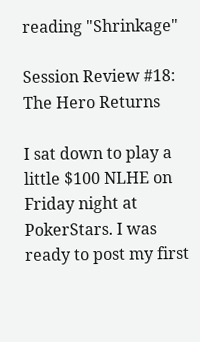reading "Shrinkage"

Session Review #18: The Hero Returns

I sat down to play a little $100 NLHE on Friday night at PokerStars. I was ready to post my first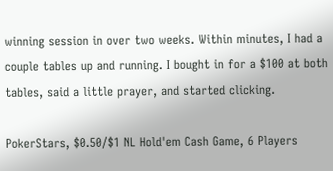winning session in over two weeks. Within minutes, I had a couple tables up and running. I bought in for a $100 at both tables, said a little prayer, and started clicking.

PokerStars, $0.50/$1 NL Hold'em Cash Game, 6 Players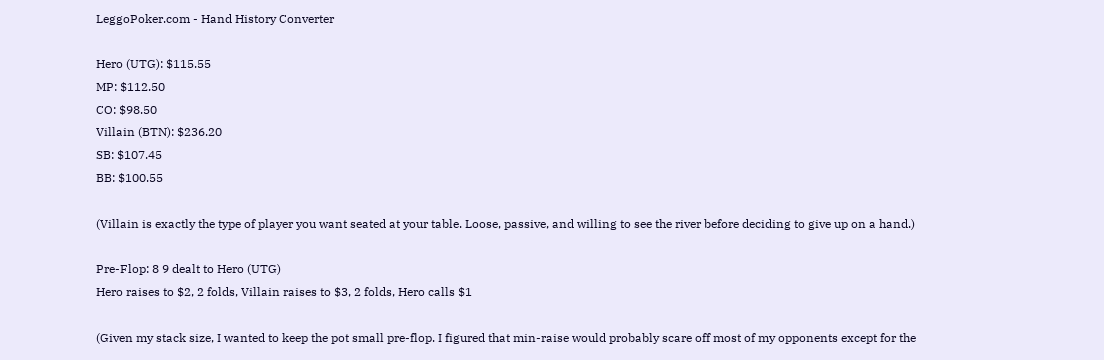LeggoPoker.com - Hand History Converter

Hero (UTG): $115.55
MP: $112.50
CO: $98.50
Villain (BTN): $236.20
SB: $107.45
BB: $100.55

(Villain is exactly the type of player you want seated at your table. Loose, passive, and willing to see the river before deciding to give up on a hand.)

Pre-Flop: 8 9 dealt to Hero (UTG)
Hero raises to $2, 2 folds, Villain raises to $3, 2 folds, Hero calls $1

(Given my stack size, I wanted to keep the pot small pre-flop. I figured that min-raise would probably scare off most of my opponents except for the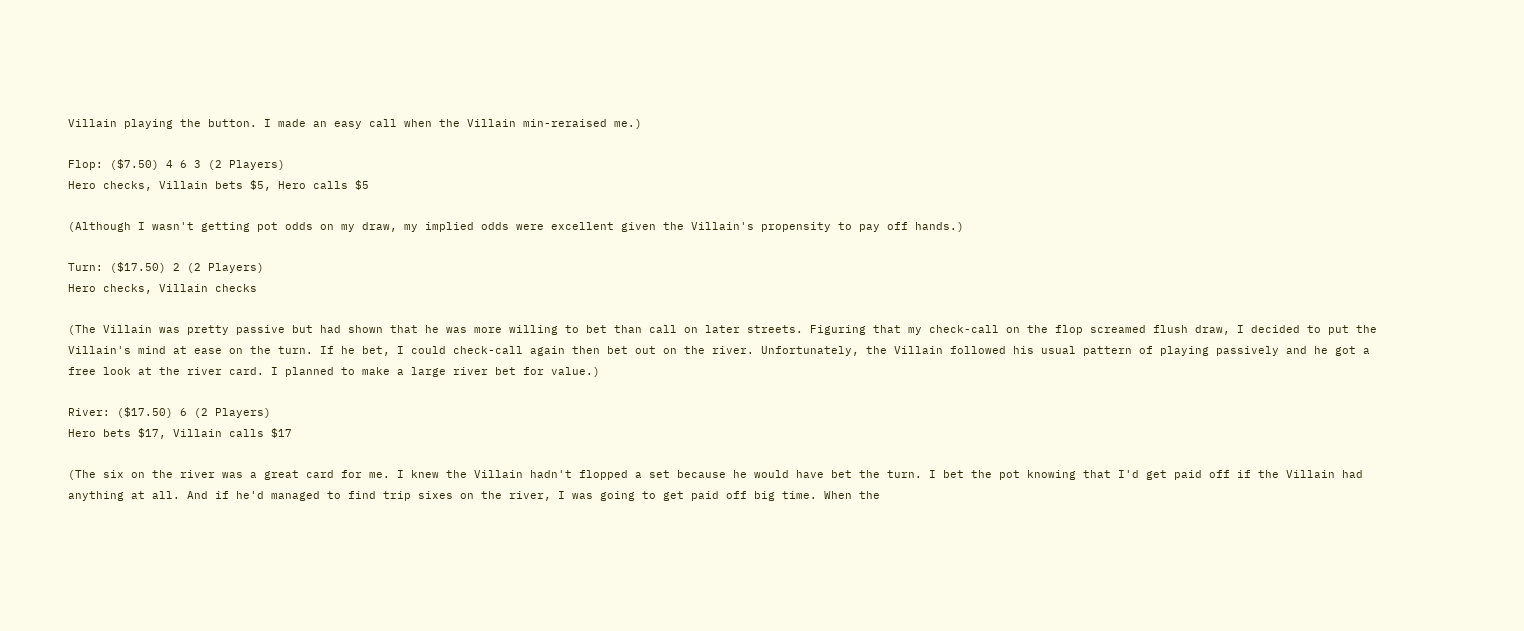Villain playing the button. I made an easy call when the Villain min-reraised me.)

Flop: ($7.50) 4 6 3 (2 Players)
Hero checks, Villain bets $5, Hero calls $5

(Although I wasn't getting pot odds on my draw, my implied odds were excellent given the Villain's propensity to pay off hands.)

Turn: ($17.50) 2 (2 Players)
Hero checks, Villain checks

(The Villain was pretty passive but had shown that he was more willing to bet than call on later streets. Figuring that my check-call on the flop screamed flush draw, I decided to put the Villain's mind at ease on the turn. If he bet, I could check-call again then bet out on the river. Unfortunately, the Villain followed his usual pattern of playing passively and he got a free look at the river card. I planned to make a large river bet for value.)

River: ($17.50) 6 (2 Players)
Hero bets $17, Villain calls $17

(The six on the river was a great card for me. I knew the Villain hadn't flopped a set because he would have bet the turn. I bet the pot knowing that I'd get paid off if the Villain had anything at all. And if he'd managed to find trip sixes on the river, I was going to get paid off big time. When the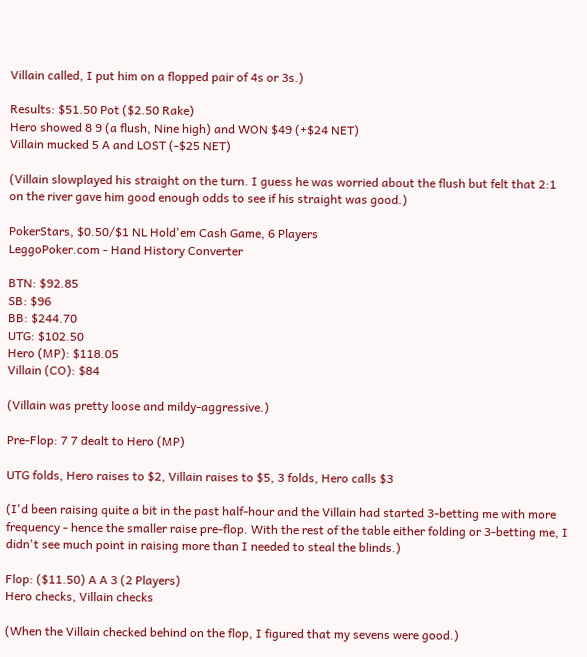Villain called, I put him on a flopped pair of 4s or 3s.)

Results: $51.50 Pot ($2.50 Rake)
Hero showed 8 9 (a flush, Nine high) and WON $49 (+$24 NET)
Villain mucked 5 A and LOST (-$25 NET)

(Villain slowplayed his straight on the turn. I guess he was worried about the flush but felt that 2:1 on the river gave him good enough odds to see if his straight was good.)

PokerStars, $0.50/$1 NL Hold'em Cash Game, 6 Players
LeggoPoker.com - Hand History Converter

BTN: $92.85
SB: $96
BB: $244.70
UTG: $102.50
Hero (MP): $118.05
Villain (CO): $84

(Villain was pretty loose and mildy-aggressive.)

Pre-Flop: 7 7 dealt to Hero (MP)

UTG folds, Hero raises to $2, Villain raises to $5, 3 folds, Hero calls $3

(I'd been raising quite a bit in the past half-hour and the Villain had started 3-betting me with more frequency - hence the smaller raise pre-flop. With the rest of the table either folding or 3-betting me, I didn't see much point in raising more than I needed to steal the blinds.)

Flop: ($11.50) A A 3 (2 Players)
Hero checks, Villain checks

(When the Villain checked behind on the flop, I figured that my sevens were good.)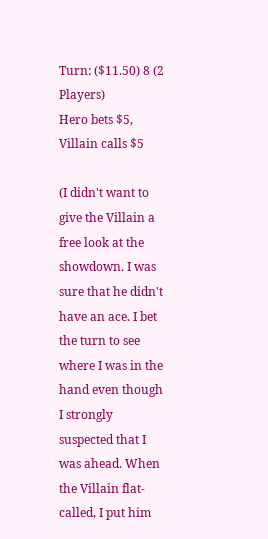Turn: ($11.50) 8 (2 Players)
Hero bets $5, Villain calls $5

(I didn't want to give the Villain a free look at the showdown. I was sure that he didn't have an ace. I bet the turn to see where I was in the hand even though I strongly suspected that I was ahead. When the Villain flat-called, I put him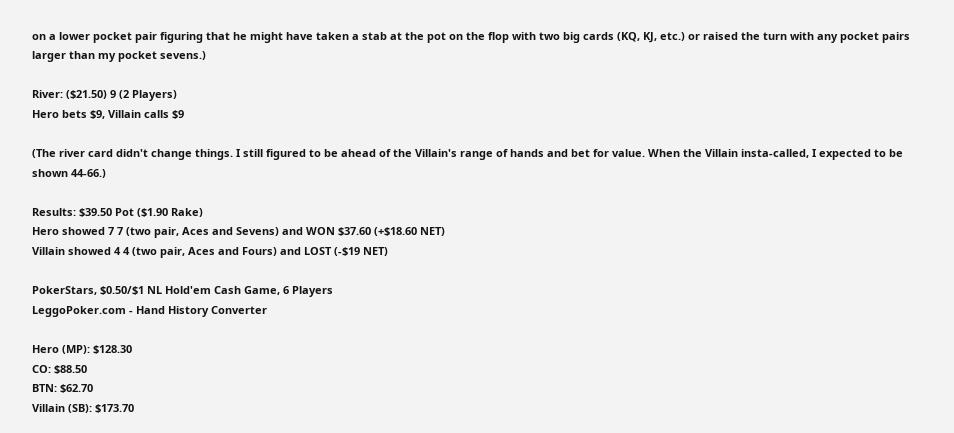on a lower pocket pair figuring that he might have taken a stab at the pot on the flop with two big cards (KQ, KJ, etc.) or raised the turn with any pocket pairs larger than my pocket sevens.)

River: ($21.50) 9 (2 Players)
Hero bets $9, Villain calls $9

(The river card didn't change things. I still figured to be ahead of the Villain's range of hands and bet for value. When the Villain insta-called, I expected to be shown 44-66.)

Results: $39.50 Pot ($1.90 Rake)
Hero showed 7 7 (two pair, Aces and Sevens) and WON $37.60 (+$18.60 NET)
Villain showed 4 4 (two pair, Aces and Fours) and LOST (-$19 NET)

PokerStars, $0.50/$1 NL Hold'em Cash Game, 6 Players
LeggoPoker.com - Hand History Converter

Hero (MP): $128.30
CO: $88.50
BTN: $62.70
Villain (SB): $173.70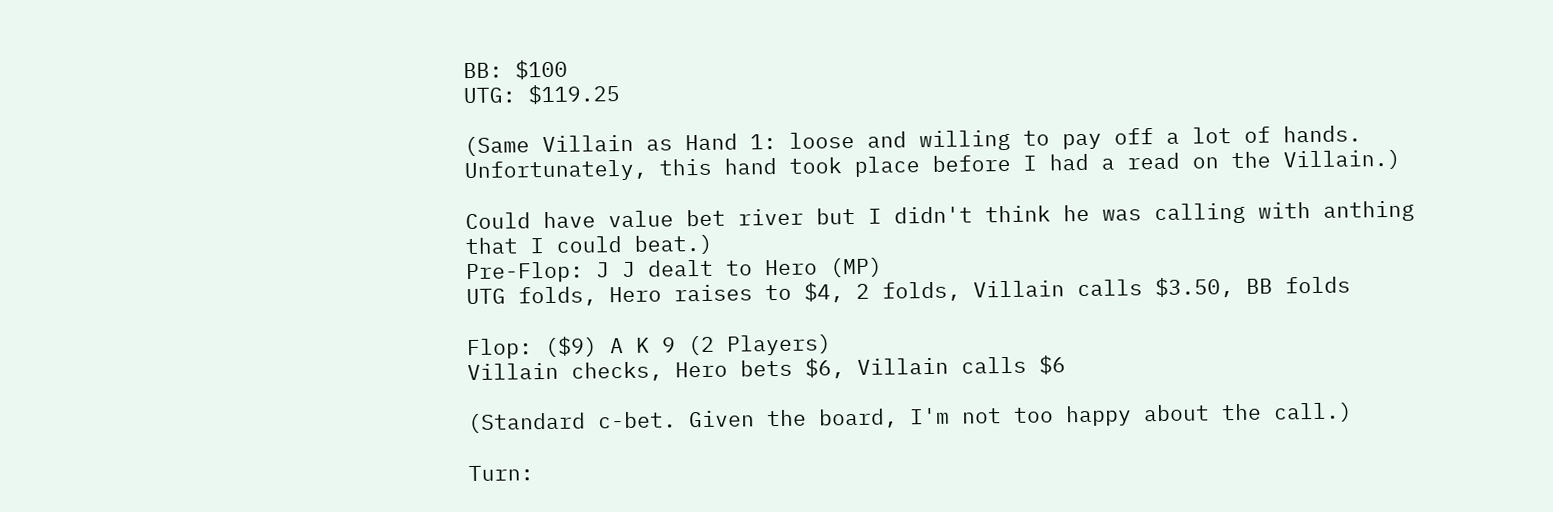BB: $100
UTG: $119.25

(Same Villain as Hand 1: loose and willing to pay off a lot of hands. Unfortunately, this hand took place before I had a read on the Villain.)

Could have value bet river but I didn't think he was calling with anthing that I could beat.)
Pre-Flop: J J dealt to Hero (MP)
UTG folds, Hero raises to $4, 2 folds, Villain calls $3.50, BB folds

Flop: ($9) A K 9 (2 Players)
Villain checks, Hero bets $6, Villain calls $6

(Standard c-bet. Given the board, I'm not too happy about the call.)

Turn: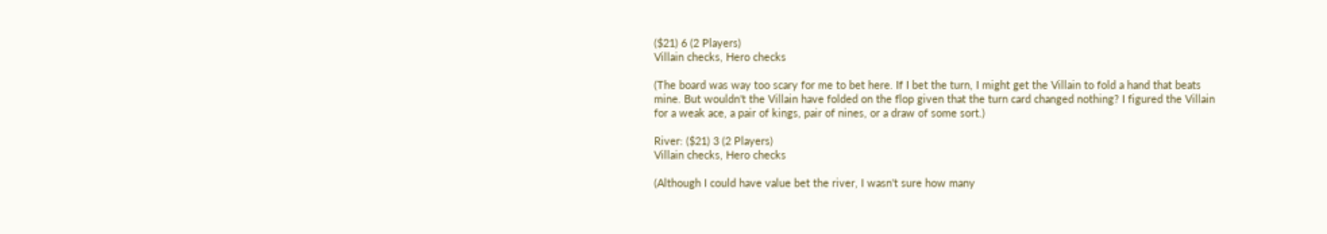($21) 6 (2 Players)
Villain checks, Hero checks

(The board was way too scary for me to bet here. If I bet the turn, I might get the Villain to fold a hand that beats mine. But wouldn't the Villain have folded on the flop given that the turn card changed nothing? I figured the Villain for a weak ace, a pair of kings, pair of nines, or a draw of some sort.)

River: ($21) 3 (2 Players)
Villain checks, Hero checks

(Although I could have value bet the river, I wasn't sure how many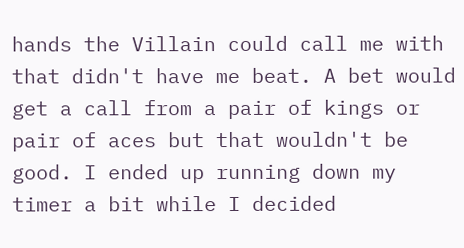hands the Villain could call me with that didn't have me beat. A bet would get a call from a pair of kings or pair of aces but that wouldn't be good. I ended up running down my timer a bit while I decided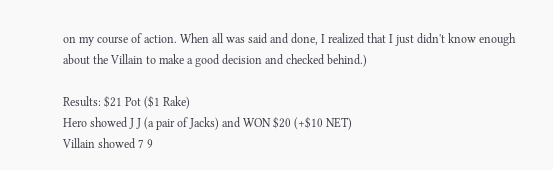on my course of action. When all was said and done, I realized that I just didn't know enough about the Villain to make a good decision and checked behind.)

Results: $21 Pot ($1 Rake)
Hero showed J J (a pair of Jacks) and WON $20 (+$10 NET)
Villain showed 7 9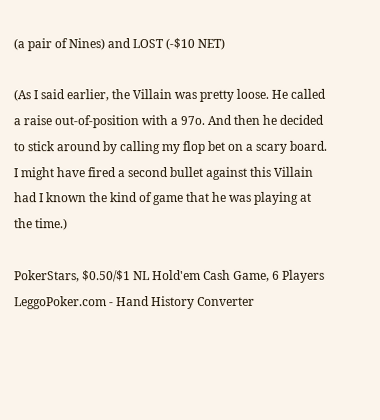(a pair of Nines) and LOST (-$10 NET)

(As I said earlier, the Villain was pretty loose. He called a raise out-of-position with a 97o. And then he decided to stick around by calling my flop bet on a scary board. I might have fired a second bullet against this Villain had I known the kind of game that he was playing at the time.)

PokerStars, $0.50/$1 NL Hold'em Cash Game, 6 Players
LeggoPoker.com - Hand History Converter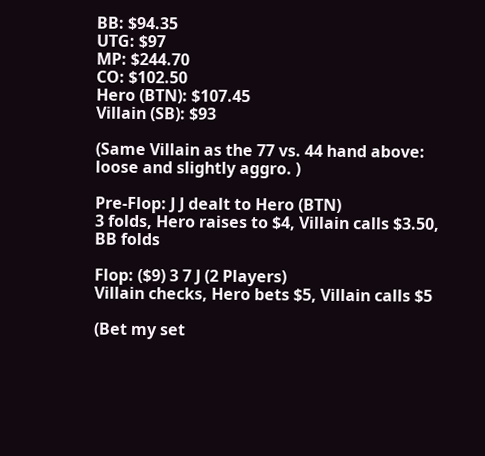BB: $94.35
UTG: $97
MP: $244.70
CO: $102.50
Hero (BTN): $107.45
Villain (SB): $93

(Same Villain as the 77 vs. 44 hand above: loose and slightly aggro. )

Pre-Flop: J J dealt to Hero (BTN)
3 folds, Hero raises to $4, Villain calls $3.50, BB folds

Flop: ($9) 3 7 J (2 Players)
Villain checks, Hero bets $5, Villain calls $5

(Bet my set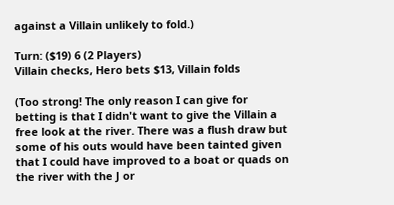against a Villain unlikely to fold.)

Turn: ($19) 6 (2 Players)
Villain checks, Hero bets $13, Villain folds

(Too strong! The only reason I can give for betting is that I didn't want to give the Villain a free look at the river. There was a flush draw but some of his outs would have been tainted given that I could have improved to a boat or quads on the river with the J or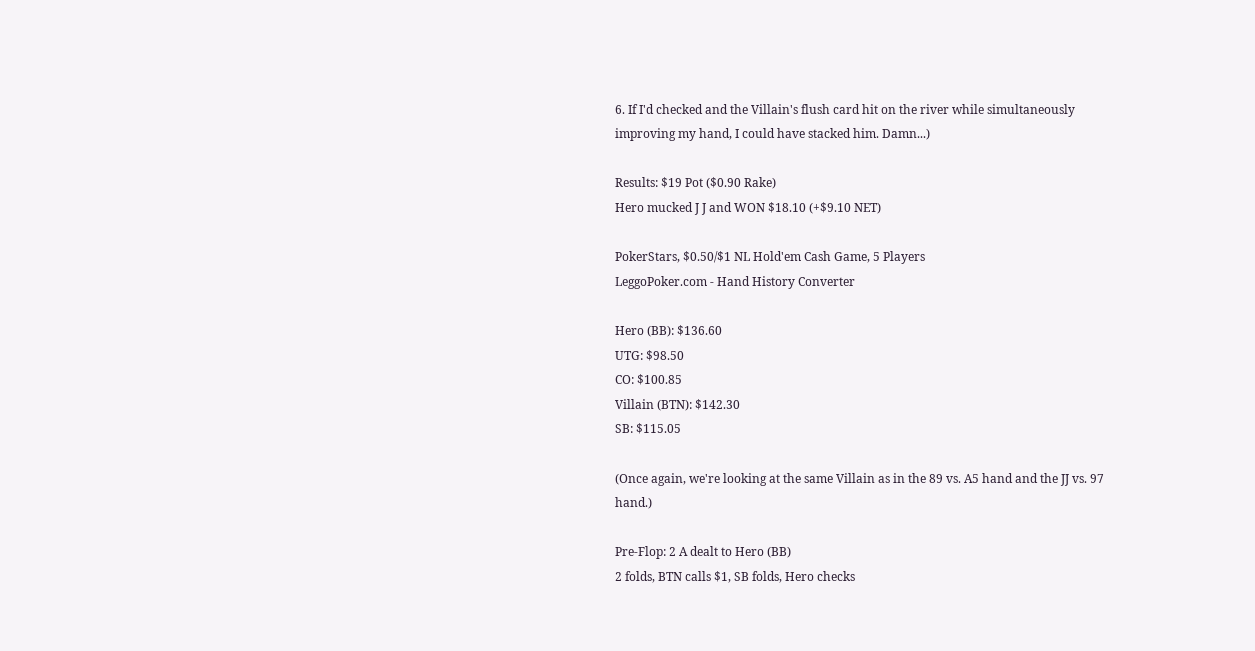6. If I'd checked and the Villain's flush card hit on the river while simultaneously improving my hand, I could have stacked him. Damn...)

Results: $19 Pot ($0.90 Rake)
Hero mucked J J and WON $18.10 (+$9.10 NET)

PokerStars, $0.50/$1 NL Hold'em Cash Game, 5 Players
LeggoPoker.com - Hand History Converter

Hero (BB): $136.60
UTG: $98.50
CO: $100.85
Villain (BTN): $142.30
SB: $115.05

(Once again, we're looking at the same Villain as in the 89 vs. A5 hand and the JJ vs. 97 hand.)

Pre-Flop: 2 A dealt to Hero (BB)
2 folds, BTN calls $1, SB folds, Hero checks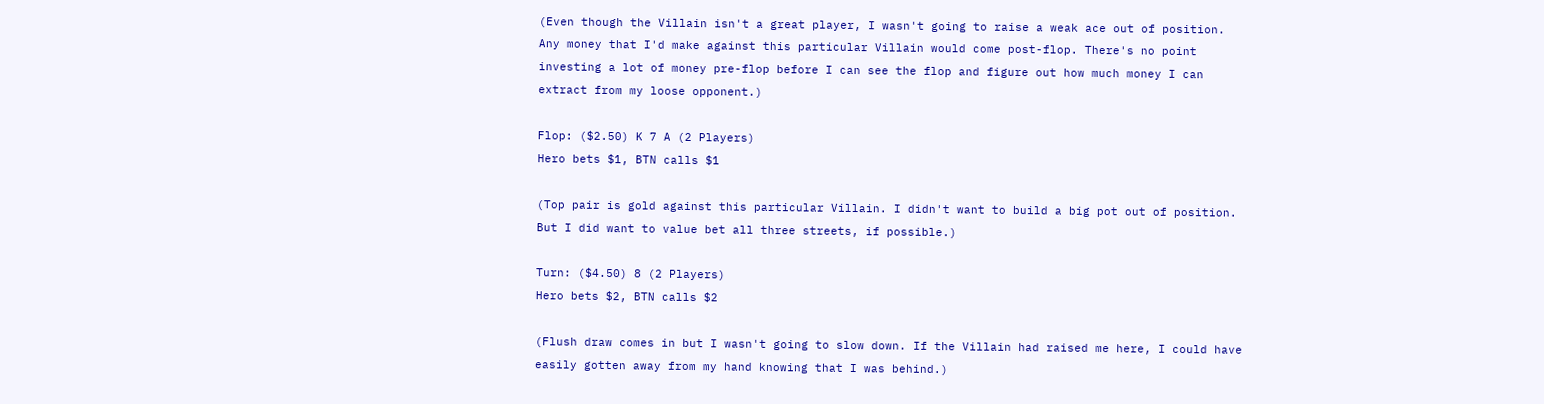(Even though the Villain isn't a great player, I wasn't going to raise a weak ace out of position. Any money that I'd make against this particular Villain would come post-flop. There's no point investing a lot of money pre-flop before I can see the flop and figure out how much money I can extract from my loose opponent.)

Flop: ($2.50) K 7 A (2 Players)
Hero bets $1, BTN calls $1

(Top pair is gold against this particular Villain. I didn't want to build a big pot out of position. But I did want to value bet all three streets, if possible.)

Turn: ($4.50) 8 (2 Players)
Hero bets $2, BTN calls $2

(Flush draw comes in but I wasn't going to slow down. If the Villain had raised me here, I could have easily gotten away from my hand knowing that I was behind.)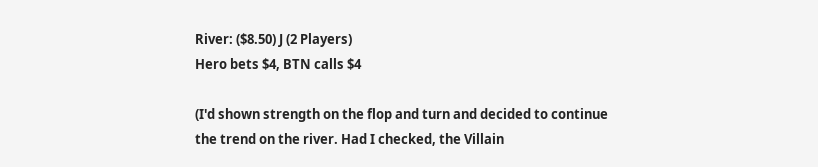River: ($8.50) J (2 Players)
Hero bets $4, BTN calls $4

(I'd shown strength on the flop and turn and decided to continue the trend on the river. Had I checked, the Villain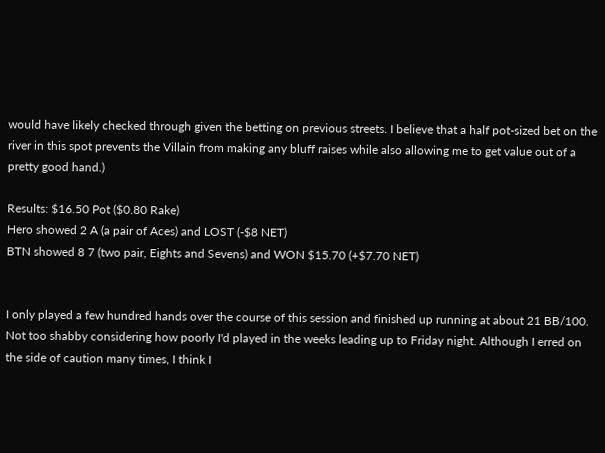would have likely checked through given the betting on previous streets. I believe that a half pot-sized bet on the river in this spot prevents the Villain from making any bluff raises while also allowing me to get value out of a pretty good hand.)

Results: $16.50 Pot ($0.80 Rake)
Hero showed 2 A (a pair of Aces) and LOST (-$8 NET)
BTN showed 8 7 (two pair, Eights and Sevens) and WON $15.70 (+$7.70 NET)


I only played a few hundred hands over the course of this session and finished up running at about 21 BB/100. Not too shabby considering how poorly I'd played in the weeks leading up to Friday night. Although I erred on the side of caution many times, I think I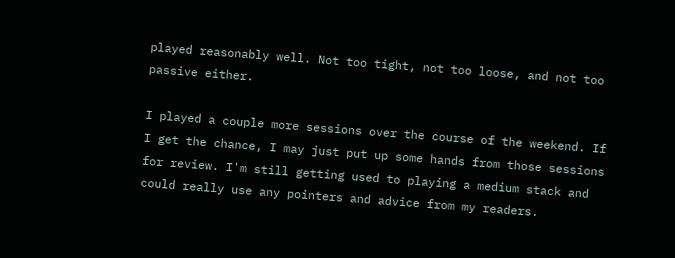played reasonably well. Not too tight, not too loose, and not too passive either.

I played a couple more sessions over the course of the weekend. If I get the chance, I may just put up some hands from those sessions for review. I'm still getting used to playing a medium stack and could really use any pointers and advice from my readers.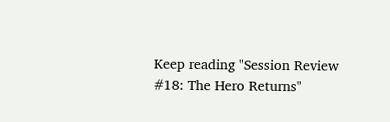Keep reading "Session Review #18: The Hero Returns"